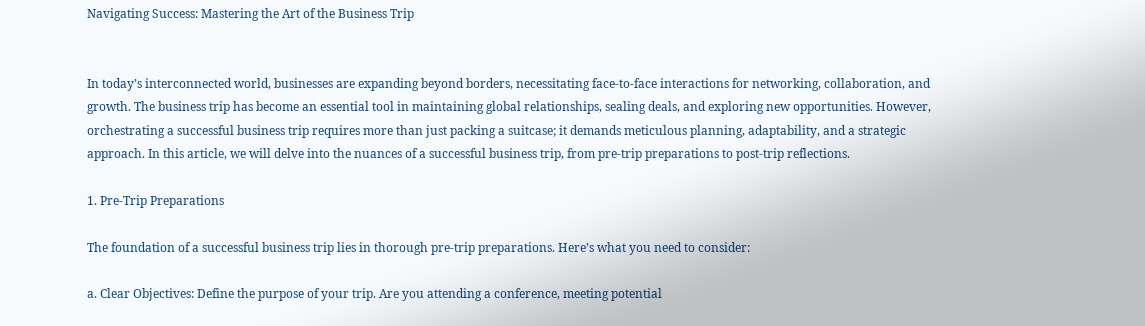Navigating Success: Mastering the Art of the Business Trip


In today’s interconnected world, businesses are expanding beyond borders, necessitating face-to-face interactions for networking, collaboration, and growth. The business trip has become an essential tool in maintaining global relationships, sealing deals, and exploring new opportunities. However, orchestrating a successful business trip requires more than just packing a suitcase; it demands meticulous planning, adaptability, and a strategic approach. In this article, we will delve into the nuances of a successful business trip, from pre-trip preparations to post-trip reflections.

1. Pre-Trip Preparations

The foundation of a successful business trip lies in thorough pre-trip preparations. Here’s what you need to consider:

a. Clear Objectives: Define the purpose of your trip. Are you attending a conference, meeting potential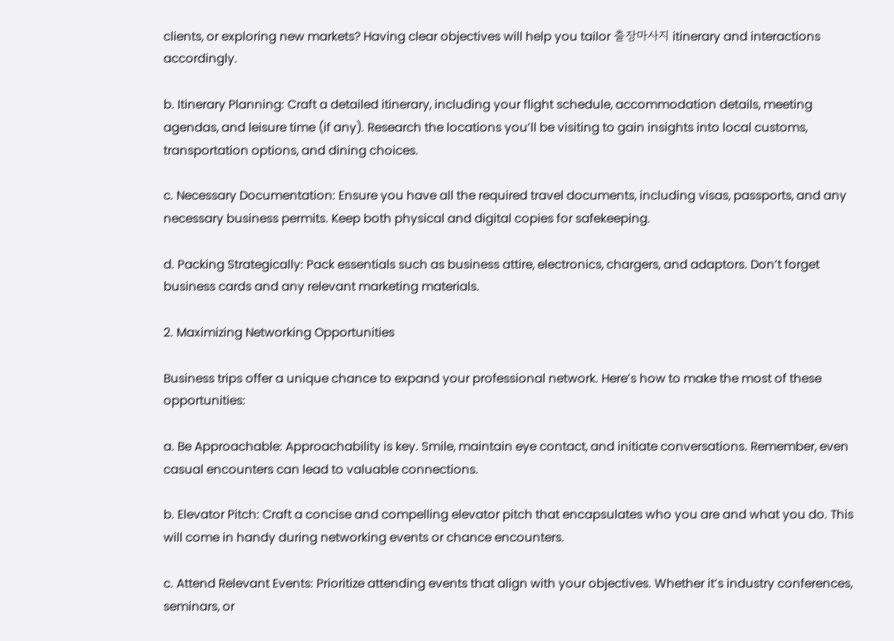clients, or exploring new markets? Having clear objectives will help you tailor 출장마사지 itinerary and interactions accordingly.

b. Itinerary Planning: Craft a detailed itinerary, including your flight schedule, accommodation details, meeting agendas, and leisure time (if any). Research the locations you’ll be visiting to gain insights into local customs, transportation options, and dining choices.

c. Necessary Documentation: Ensure you have all the required travel documents, including visas, passports, and any necessary business permits. Keep both physical and digital copies for safekeeping.

d. Packing Strategically: Pack essentials such as business attire, electronics, chargers, and adaptors. Don’t forget business cards and any relevant marketing materials.

2. Maximizing Networking Opportunities

Business trips offer a unique chance to expand your professional network. Here’s how to make the most of these opportunities:

a. Be Approachable: Approachability is key. Smile, maintain eye contact, and initiate conversations. Remember, even casual encounters can lead to valuable connections.

b. Elevator Pitch: Craft a concise and compelling elevator pitch that encapsulates who you are and what you do. This will come in handy during networking events or chance encounters.

c. Attend Relevant Events: Prioritize attending events that align with your objectives. Whether it’s industry conferences, seminars, or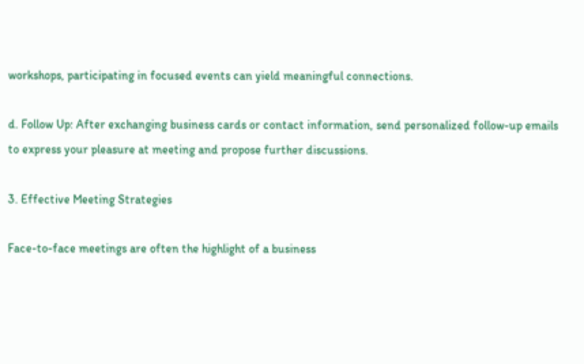workshops, participating in focused events can yield meaningful connections.

d. Follow Up: After exchanging business cards or contact information, send personalized follow-up emails to express your pleasure at meeting and propose further discussions.

3. Effective Meeting Strategies

Face-to-face meetings are often the highlight of a business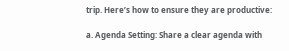trip. Here’s how to ensure they are productive:

a. Agenda Setting: Share a clear agenda with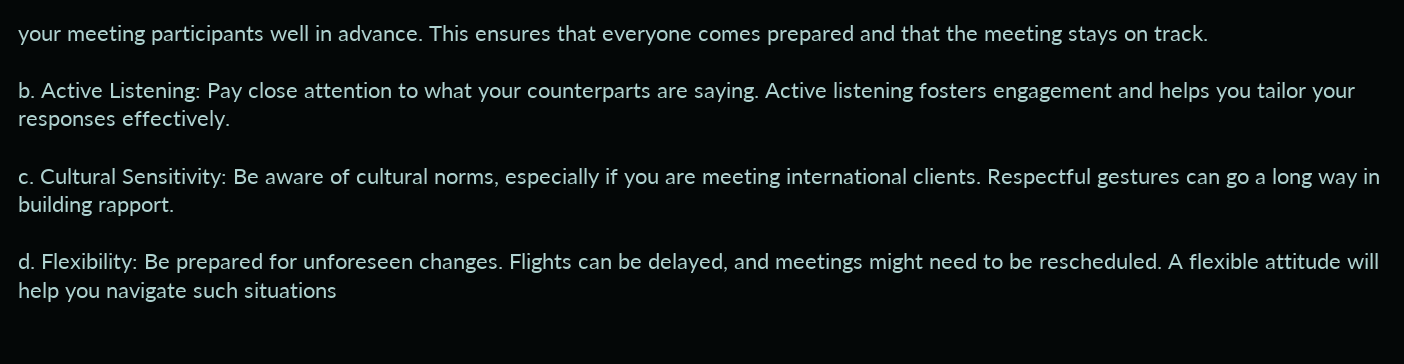your meeting participants well in advance. This ensures that everyone comes prepared and that the meeting stays on track.

b. Active Listening: Pay close attention to what your counterparts are saying. Active listening fosters engagement and helps you tailor your responses effectively.

c. Cultural Sensitivity: Be aware of cultural norms, especially if you are meeting international clients. Respectful gestures can go a long way in building rapport.

d. Flexibility: Be prepared for unforeseen changes. Flights can be delayed, and meetings might need to be rescheduled. A flexible attitude will help you navigate such situations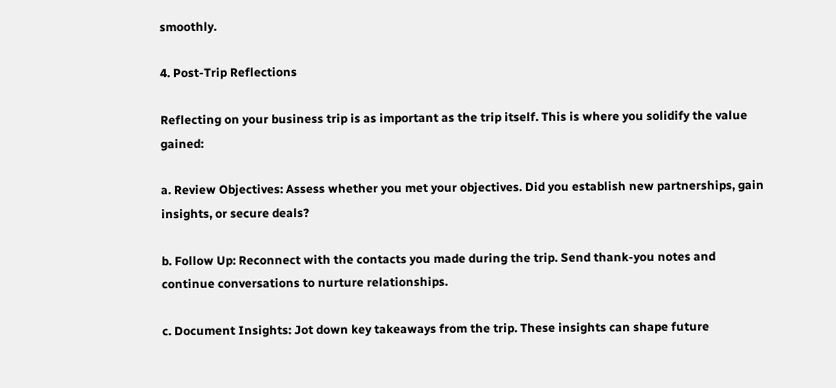smoothly.

4. Post-Trip Reflections

Reflecting on your business trip is as important as the trip itself. This is where you solidify the value gained:

a. Review Objectives: Assess whether you met your objectives. Did you establish new partnerships, gain insights, or secure deals?

b. Follow Up: Reconnect with the contacts you made during the trip. Send thank-you notes and continue conversations to nurture relationships.

c. Document Insights: Jot down key takeaways from the trip. These insights can shape future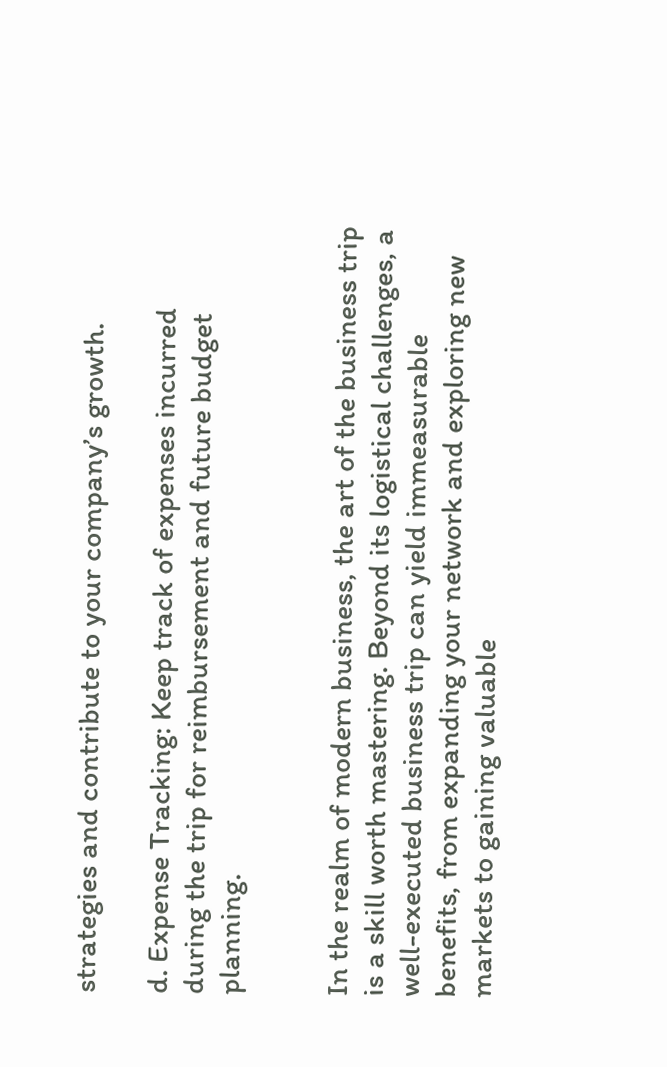strategies and contribute to your company’s growth.

d. Expense Tracking: Keep track of expenses incurred during the trip for reimbursement and future budget planning.


In the realm of modern business, the art of the business trip is a skill worth mastering. Beyond its logistical challenges, a well-executed business trip can yield immeasurable benefits, from expanding your network and exploring new markets to gaining valuable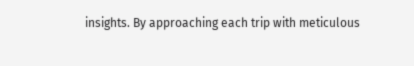insights. By approaching each trip with meticulous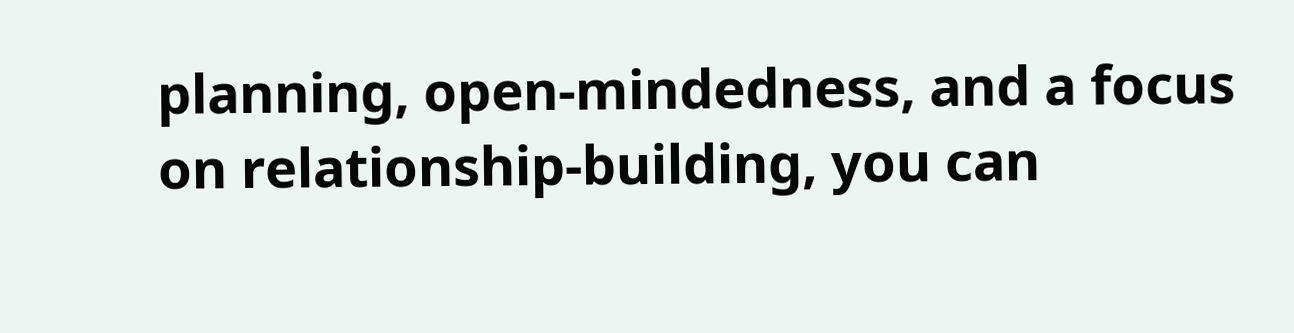planning, open-mindedness, and a focus on relationship-building, you can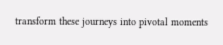transform these journeys into pivotal moments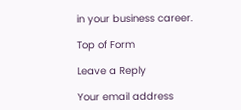in your business career.

Top of Form

Leave a Reply

Your email address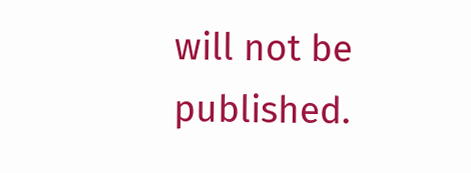will not be published.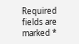Required fields are marked *